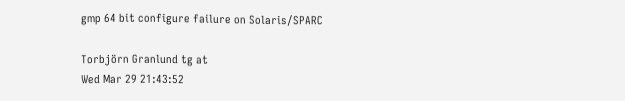gmp 64 bit configure failure on Solaris/SPARC

Torbjörn Granlund tg at
Wed Mar 29 21:43:52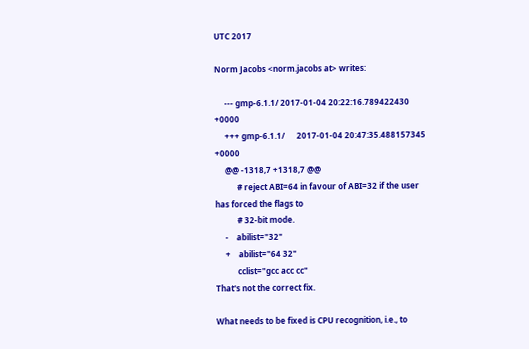UTC 2017

Norm Jacobs <norm.jacobs at> writes:

     --- gmp-6.1.1/ 2017-01-04 20:22:16.789422430 +0000
     +++ gmp-6.1.1/      2017-01-04 20:47:35.488157345 +0000
     @@ -1318,7 +1318,7 @@
           # reject ABI=64 in favour of ABI=32 if the user has forced the flags to
           # 32-bit mode.
     -    abilist="32"
     +    abilist="64 32"
           cclist="gcc acc cc"
That's not the correct fix.

What needs to be fixed is CPU recognition, i.e., to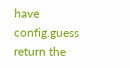have config.guess
return the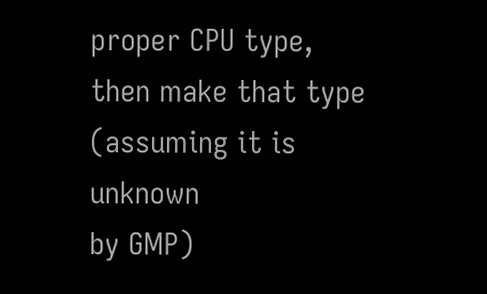proper CPU type, then make that type (assuming it is unknown
by GMP)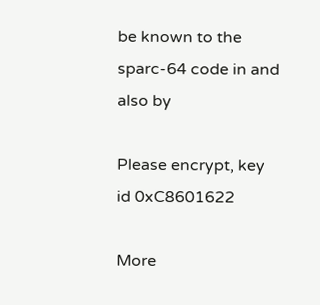be known to the sparc-64 code in and also by

Please encrypt, key id 0xC8601622

More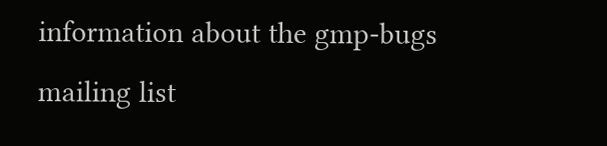information about the gmp-bugs mailing list